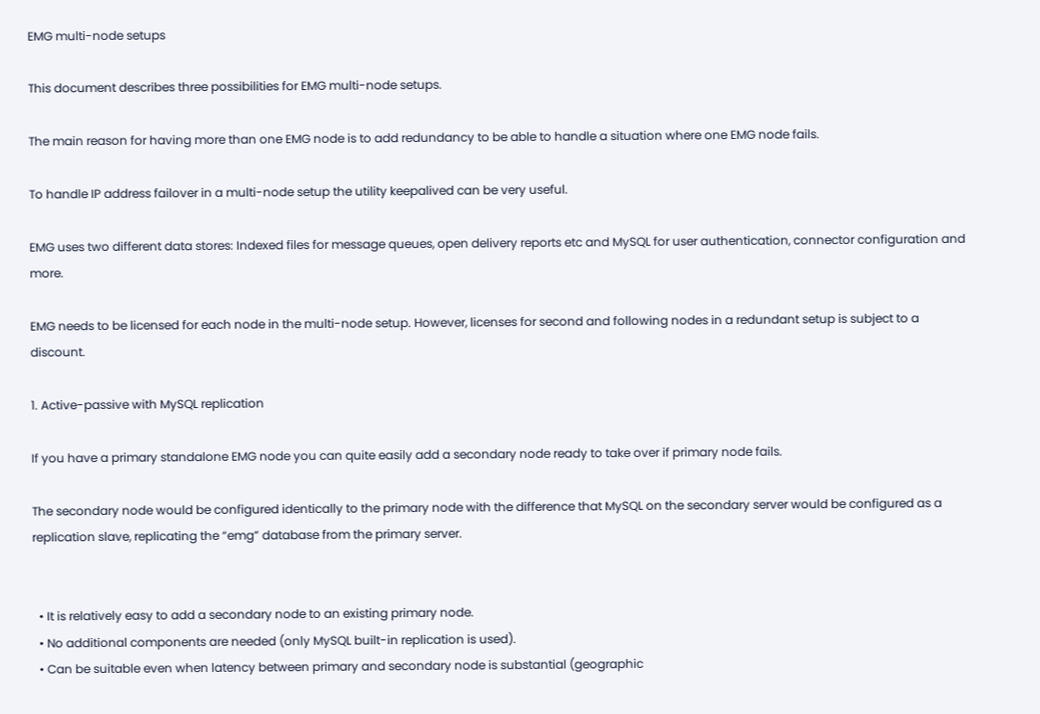EMG multi-node setups

This document describes three possibilities for EMG multi-node setups.

The main reason for having more than one EMG node is to add redundancy to be able to handle a situation where one EMG node fails.

To handle IP address failover in a multi-node setup the utility keepalived can be very useful.

EMG uses two different data stores: Indexed files for message queues, open delivery reports etc and MySQL for user authentication, connector configuration and more.

EMG needs to be licensed for each node in the multi-node setup. However, licenses for second and following nodes in a redundant setup is subject to a discount.

1. Active-passive with MySQL replication

If you have a primary standalone EMG node you can quite easily add a secondary node ready to take over if primary node fails.

The secondary node would be configured identically to the primary node with the difference that MySQL on the secondary server would be configured as a replication slave, replicating the “emg” database from the primary server.


  • It is relatively easy to add a secondary node to an existing primary node.
  • No additional components are needed (only MySQL built-in replication is used).
  • Can be suitable even when latency between primary and secondary node is substantial (geographic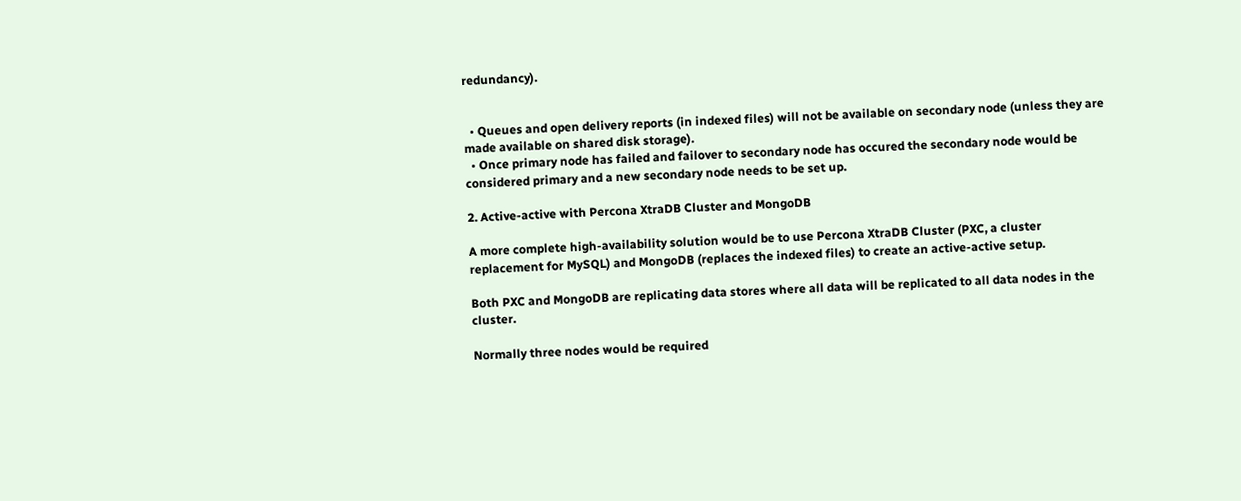redundancy).


  • Queues and open delivery reports (in indexed files) will not be available on secondary node (unless they are made available on shared disk storage).
  • Once primary node has failed and failover to secondary node has occured the secondary node would be considered primary and a new secondary node needs to be set up.

2. Active-active with Percona XtraDB Cluster and MongoDB

A more complete high-availability solution would be to use Percona XtraDB Cluster (PXC, a cluster replacement for MySQL) and MongoDB (replaces the indexed files) to create an active-active setup.

Both PXC and MongoDB are replicating data stores where all data will be replicated to all data nodes in the cluster.

Normally three nodes would be required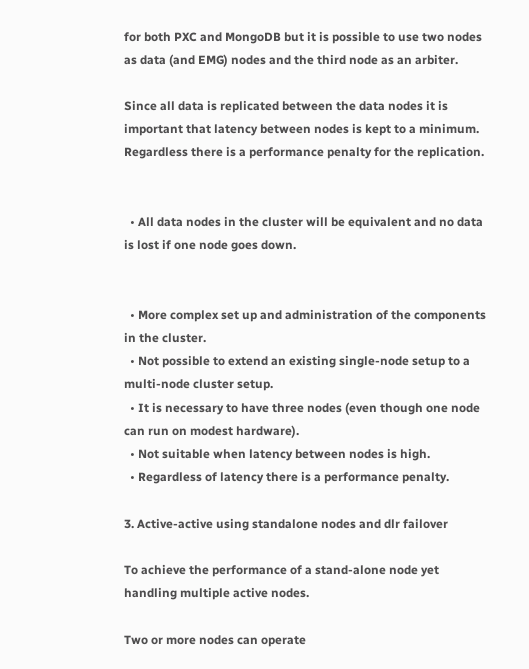for both PXC and MongoDB but it is possible to use two nodes as data (and EMG) nodes and the third node as an arbiter.

Since all data is replicated between the data nodes it is important that latency between nodes is kept to a minimum. Regardless there is a performance penalty for the replication.


  • All data nodes in the cluster will be equivalent and no data is lost if one node goes down.


  • More complex set up and administration of the components in the cluster.
  • Not possible to extend an existing single-node setup to a multi-node cluster setup.
  • It is necessary to have three nodes (even though one node can run on modest hardware).
  • Not suitable when latency between nodes is high.
  • Regardless of latency there is a performance penalty.

3. Active-active using standalone nodes and dlr failover

To achieve the performance of a stand-alone node yet handling multiple active nodes.

Two or more nodes can operate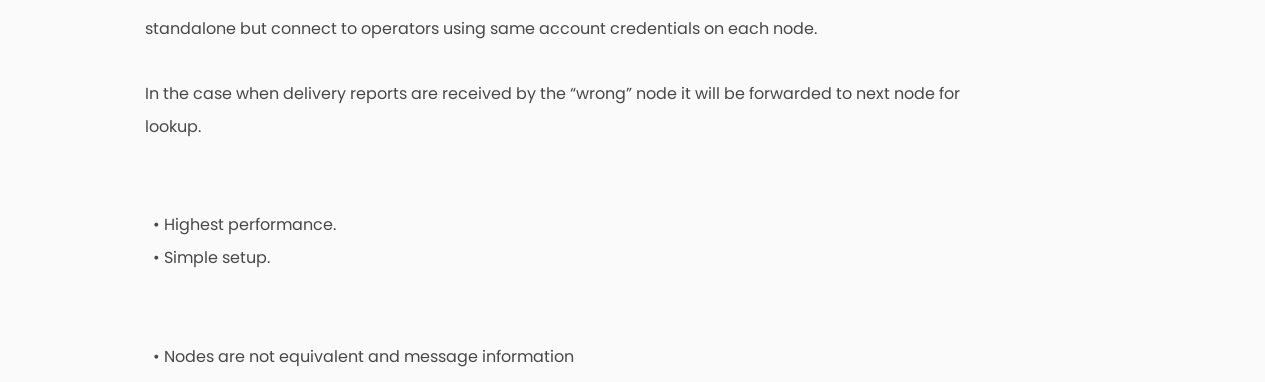standalone but connect to operators using same account credentials on each node.

In the case when delivery reports are received by the “wrong” node it will be forwarded to next node for lookup.


  • Highest performance.
  • Simple setup.


  • Nodes are not equivalent and message information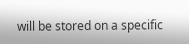will be stored on a specific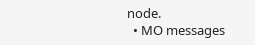node.
  • MO messages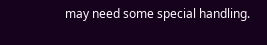may need some special handling.